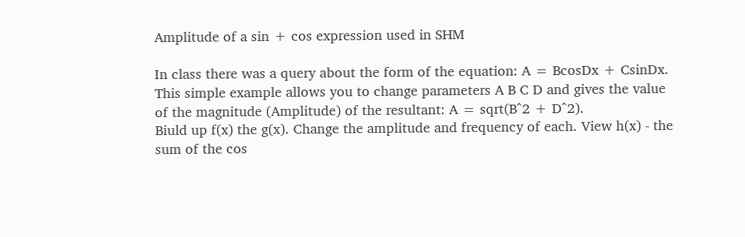Amplitude of a sin + cos expression used in SHM

In class there was a query about the form of the equation: A = BcosDx + CsinDx. This simple example allows you to change parameters A B C D and gives the value of the magnitude (Amplitude) of the resultant: A = sqrt(B^2 + D^2).
Biuld up f(x) the g(x). Change the amplitude and frequency of each. View h(x) - the sum of the cos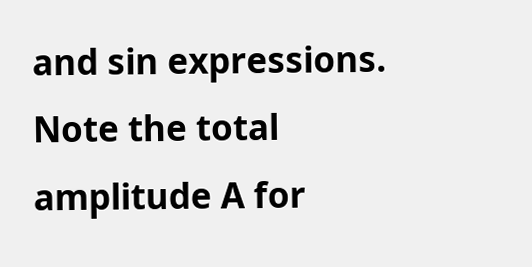and sin expressions. Note the total amplitude A for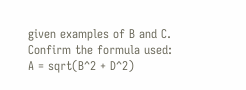given examples of B and C. Confirm the formula used: A = sqrt(B^2 + D^2)